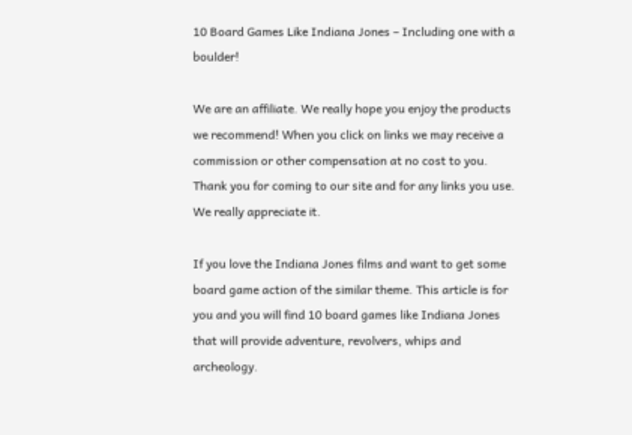10 Board Games Like Indiana Jones – Including one with a boulder!

We are an affiliate. We really hope you enjoy the products we recommend! When you click on links we may receive a commission or other compensation at no cost to you. Thank you for coming to our site and for any links you use. We really appreciate it.

If you love the Indiana Jones films and want to get some board game action of the similar theme. This article is for you and you will find 10 board games like Indiana Jones that will provide adventure, revolvers, whips and archeology.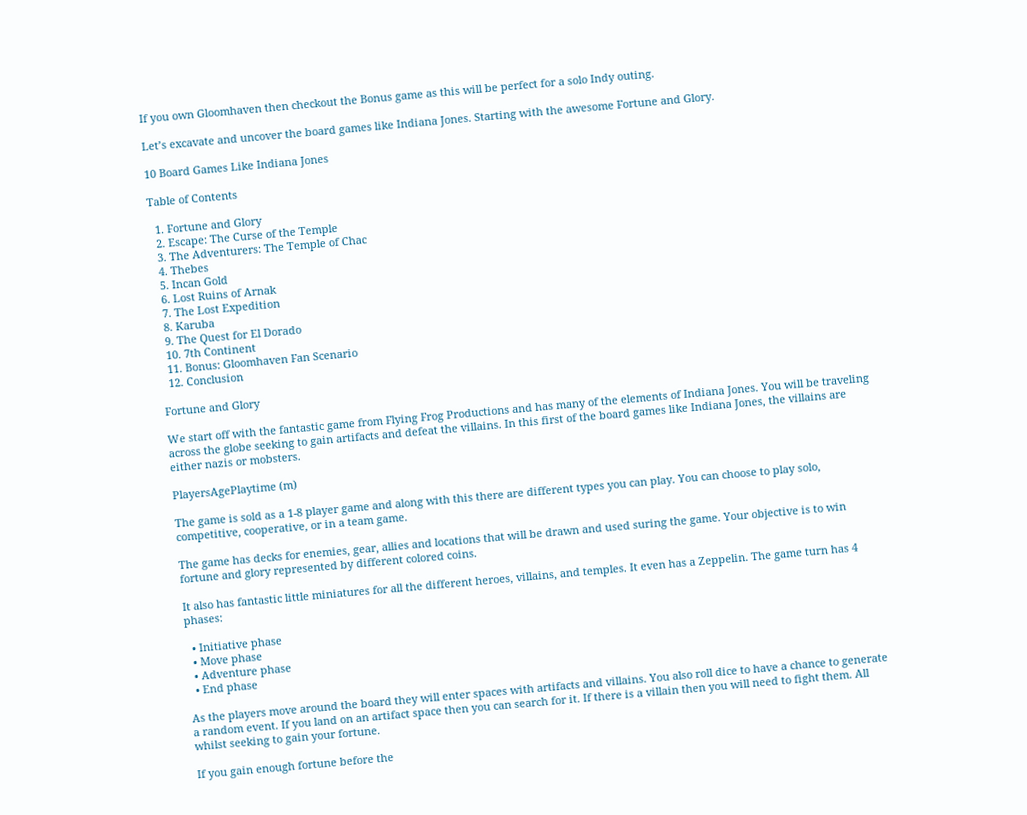If you own Gloomhaven then checkout the Bonus game as this will be perfect for a solo Indy outing.

Let’s excavate and uncover the board games like Indiana Jones. Starting with the awesome Fortune and Glory.

10 Board Games Like Indiana Jones

Table of Contents

  1. Fortune and Glory
  2. Escape: The Curse of the Temple
  3. The Adventurers: The Temple of Chac
  4. Thebes
  5. Incan Gold
  6. Lost Ruins of Arnak
  7. The Lost Expedition
  8. Karuba
  9. The Quest for El Dorado
  10. 7th Continent
  11. Bonus: Gloomhaven Fan Scenario
  12. Conclusion

Fortune and Glory

We start off with the fantastic game from Flying Frog Productions and has many of the elements of Indiana Jones. You will be traveling across the globe seeking to gain artifacts and defeat the villains. In this first of the board games like Indiana Jones, the villains are either nazis or mobsters.

PlayersAgePlaytime (m)

The game is sold as a 1-8 player game and along with this there are different types you can play. You can choose to play solo, competitive, cooperative, or in a team game.

The game has decks for enemies, gear, allies and locations that will be drawn and used suring the game. Your objective is to win fortune and glory represented by different colored coins.

It also has fantastic little miniatures for all the different heroes, villains, and temples. It even has a Zeppelin. The game turn has 4 phases:

  • Initiative phase
  • Move phase
  • Adventure phase
  • End phase

As the players move around the board they will enter spaces with artifacts and villains. You also roll dice to have a chance to generate a random event. If you land on an artifact space then you can search for it. If there is a villain then you will need to fight them. All whilst seeking to gain your fortune.

If you gain enough fortune before the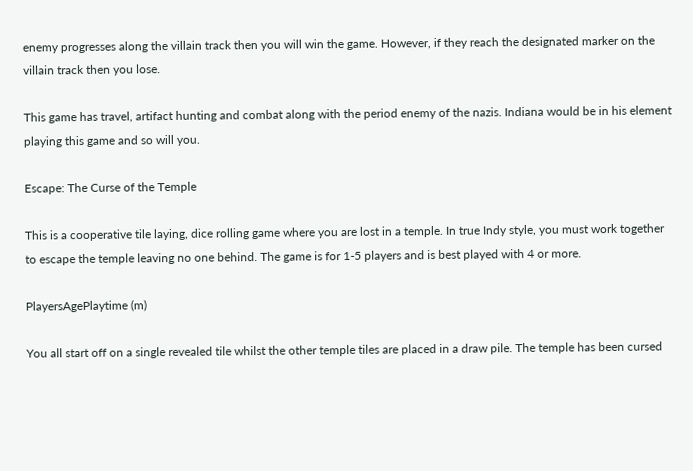enemy progresses along the villain track then you will win the game. However, if they reach the designated marker on the villain track then you lose.

This game has travel, artifact hunting and combat along with the period enemy of the nazis. Indiana would be in his element playing this game and so will you.

Escape: The Curse of the Temple

This is a cooperative tile laying, dice rolling game where you are lost in a temple. In true Indy style, you must work together to escape the temple leaving no one behind. The game is for 1-5 players and is best played with 4 or more.

PlayersAgePlaytime (m)

You all start off on a single revealed tile whilst the other temple tiles are placed in a draw pile. The temple has been cursed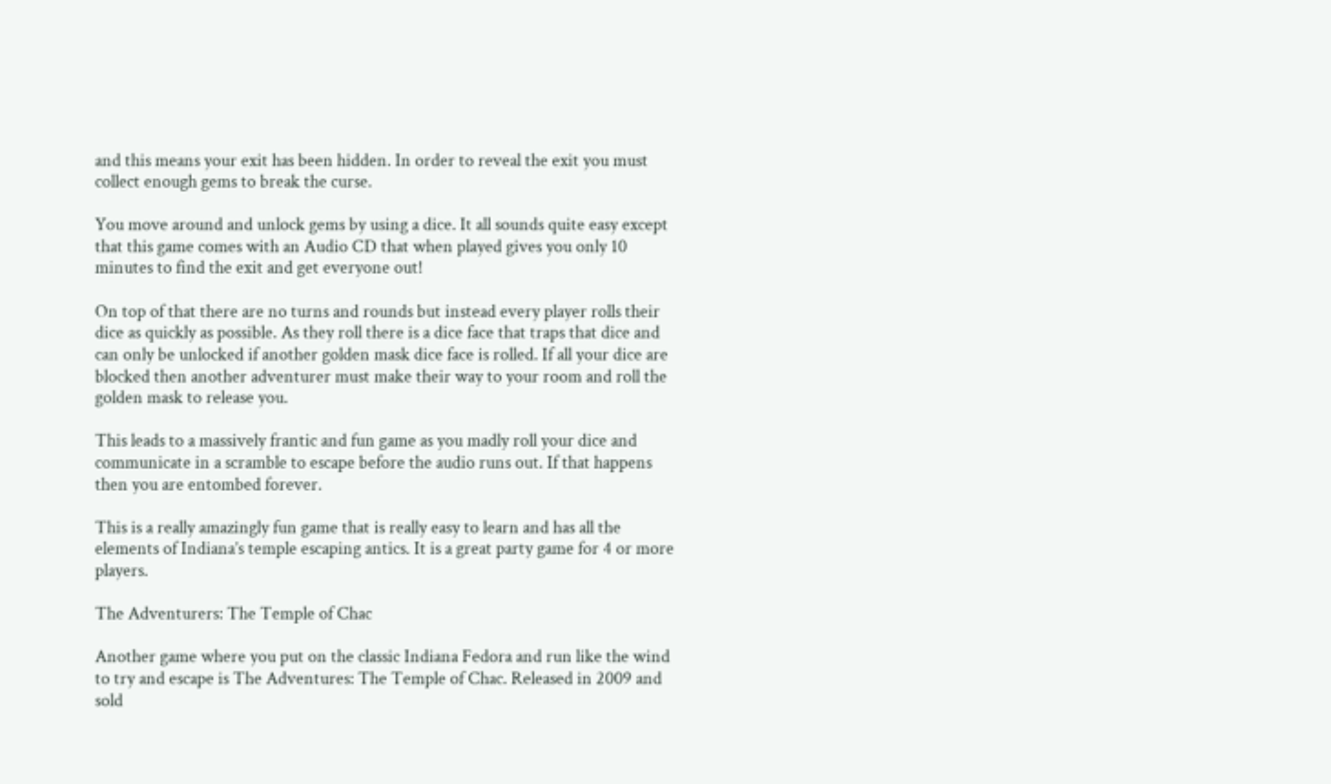and this means your exit has been hidden. In order to reveal the exit you must collect enough gems to break the curse.

You move around and unlock gems by using a dice. It all sounds quite easy except that this game comes with an Audio CD that when played gives you only 10 minutes to find the exit and get everyone out!

On top of that there are no turns and rounds but instead every player rolls their dice as quickly as possible. As they roll there is a dice face that traps that dice and can only be unlocked if another golden mask dice face is rolled. If all your dice are blocked then another adventurer must make their way to your room and roll the golden mask to release you.

This leads to a massively frantic and fun game as you madly roll your dice and communicate in a scramble to escape before the audio runs out. If that happens then you are entombed forever.

This is a really amazingly fun game that is really easy to learn and has all the elements of Indiana’s temple escaping antics. It is a great party game for 4 or more players.

The Adventurers: The Temple of Chac

Another game where you put on the classic Indiana Fedora and run like the wind to try and escape is The Adventures: The Temple of Chac. Released in 2009 and sold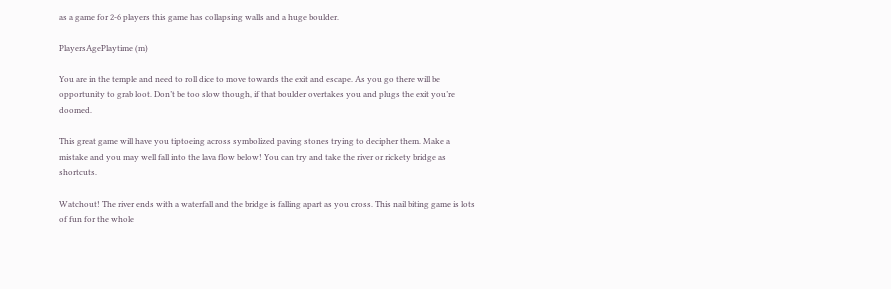as a game for 2-6 players this game has collapsing walls and a huge boulder.

PlayersAgePlaytime (m)

You are in the temple and need to roll dice to move towards the exit and escape. As you go there will be opportunity to grab loot. Don’t be too slow though, if that boulder overtakes you and plugs the exit you’re doomed.

This great game will have you tiptoeing across symbolized paving stones trying to decipher them. Make a mistake and you may well fall into the lava flow below! You can try and take the river or rickety bridge as shortcuts.

Watchout! The river ends with a waterfall and the bridge is falling apart as you cross. This nail biting game is lots of fun for the whole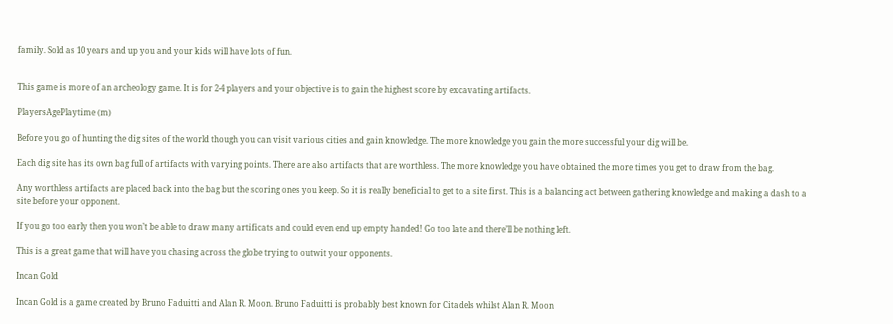family. Sold as 10 years and up you and your kids will have lots of fun.


This game is more of an archeology game. It is for 2-4 players and your objective is to gain the highest score by excavating artifacts.

PlayersAgePlaytime (m)

Before you go of hunting the dig sites of the world though you can visit various cities and gain knowledge. The more knowledge you gain the more successful your dig will be.

Each dig site has its own bag full of artifacts with varying points. There are also artifacts that are worthless. The more knowledge you have obtained the more times you get to draw from the bag.

Any worthless artifacts are placed back into the bag but the scoring ones you keep. So it is really beneficial to get to a site first. This is a balancing act between gathering knowledge and making a dash to a site before your opponent.

If you go too early then you won’t be able to draw many artificats and could even end up empty handed! Go too late and there’ll be nothing left.

This is a great game that will have you chasing across the globe trying to outwit your opponents.

Incan Gold

Incan Gold is a game created by Bruno Faduitti and Alan R. Moon. Bruno Faduitti is probably best known for Citadels whilst Alan R. Moon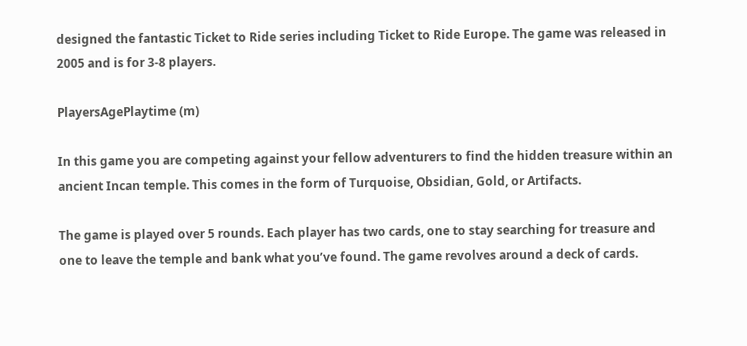designed the fantastic Ticket to Ride series including Ticket to Ride Europe. The game was released in 2005 and is for 3-8 players.

PlayersAgePlaytime (m)

In this game you are competing against your fellow adventurers to find the hidden treasure within an ancient Incan temple. This comes in the form of Turquoise, Obsidian, Gold, or Artifacts.

The game is played over 5 rounds. Each player has two cards, one to stay searching for treasure and one to leave the temple and bank what you’ve found. The game revolves around a deck of cards.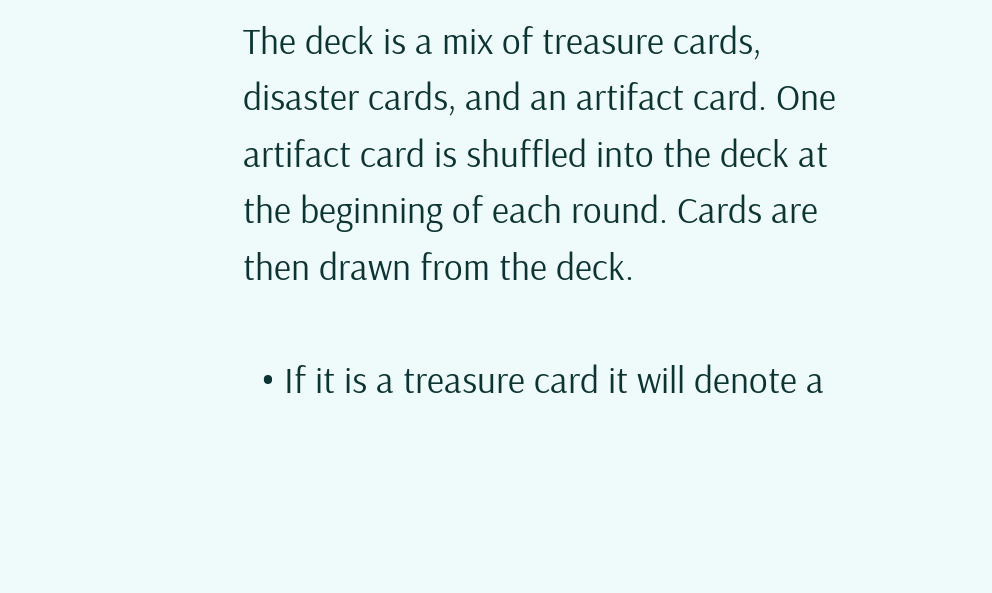The deck is a mix of treasure cards, disaster cards, and an artifact card. One artifact card is shuffled into the deck at the beginning of each round. Cards are then drawn from the deck.

  • If it is a treasure card it will denote a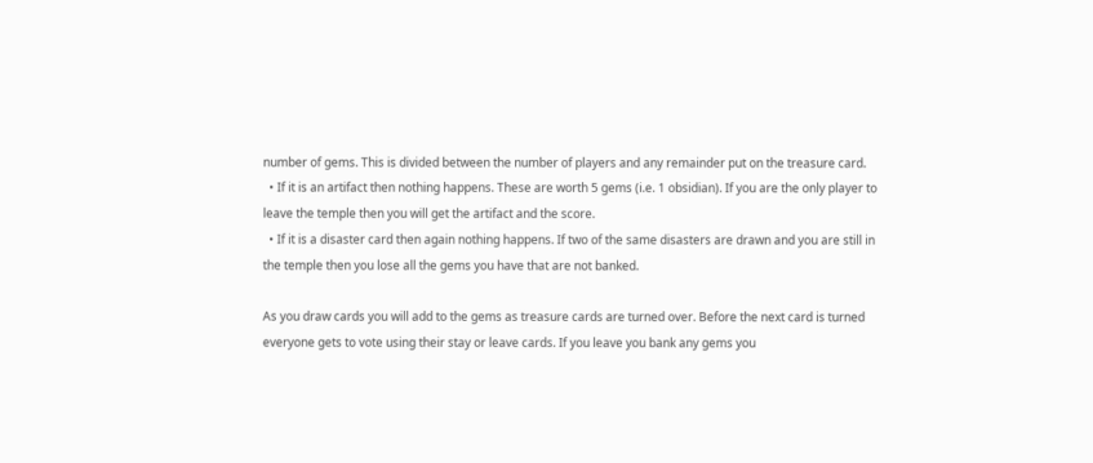number of gems. This is divided between the number of players and any remainder put on the treasure card.
  • If it is an artifact then nothing happens. These are worth 5 gems (i.e. 1 obsidian). If you are the only player to leave the temple then you will get the artifact and the score.
  • If it is a disaster card then again nothing happens. If two of the same disasters are drawn and you are still in the temple then you lose all the gems you have that are not banked.

As you draw cards you will add to the gems as treasure cards are turned over. Before the next card is turned everyone gets to vote using their stay or leave cards. If you leave you bank any gems you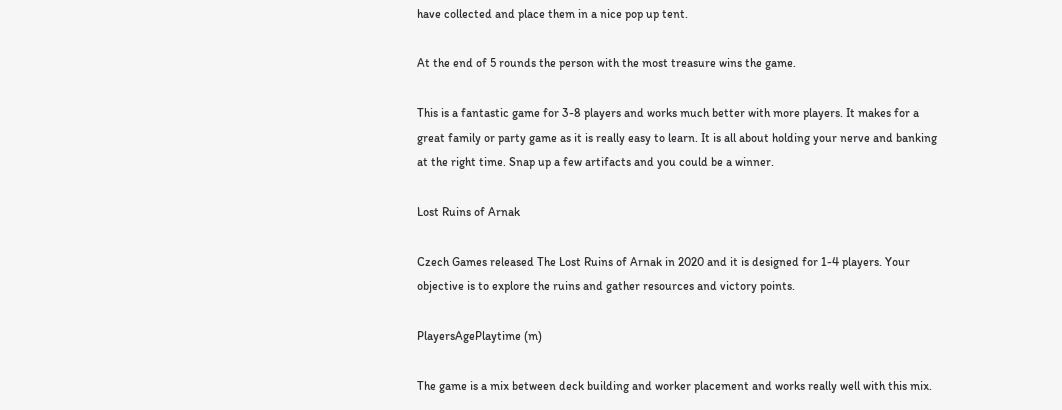have collected and place them in a nice pop up tent.

At the end of 5 rounds the person with the most treasure wins the game.

This is a fantastic game for 3-8 players and works much better with more players. It makes for a great family or party game as it is really easy to learn. It is all about holding your nerve and banking at the right time. Snap up a few artifacts and you could be a winner.

Lost Ruins of Arnak

Czech Games released The Lost Ruins of Arnak in 2020 and it is designed for 1-4 players. Your objective is to explore the ruins and gather resources and victory points.

PlayersAgePlaytime (m)

The game is a mix between deck building and worker placement and works really well with this mix.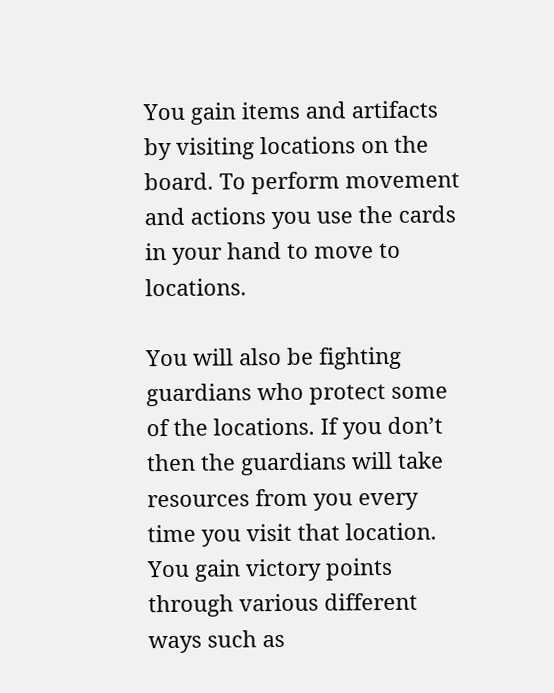You gain items and artifacts by visiting locations on the board. To perform movement and actions you use the cards in your hand to move to locations.

You will also be fighting guardians who protect some of the locations. If you don’t then the guardians will take resources from you every time you visit that location. You gain victory points through various different ways such as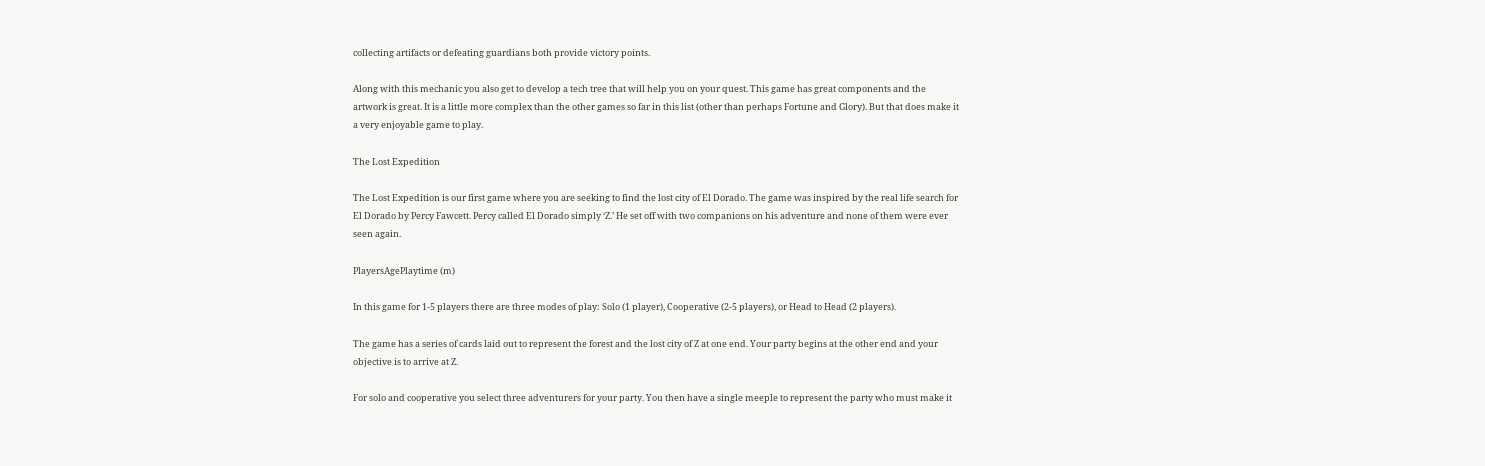collecting artifacts or defeating guardians both provide victory points.

Along with this mechanic you also get to develop a tech tree that will help you on your quest. This game has great components and the artwork is great. It is a little more complex than the other games so far in this list (other than perhaps Fortune and Glory). But that does make it a very enjoyable game to play.

The Lost Expedition

The Lost Expedition is our first game where you are seeking to find the lost city of El Dorado. The game was inspired by the real life search for El Dorado by Percy Fawcett. Percy called El Dorado simply ‘Z.’ He set off with two companions on his adventure and none of them were ever seen again.

PlayersAgePlaytime (m)

In this game for 1-5 players there are three modes of play: Solo (1 player), Cooperative (2-5 players), or Head to Head (2 players).

The game has a series of cards laid out to represent the forest and the lost city of Z at one end. Your party begins at the other end and your objective is to arrive at Z.

For solo and cooperative you select three adventurers for your party. You then have a single meeple to represent the party who must make it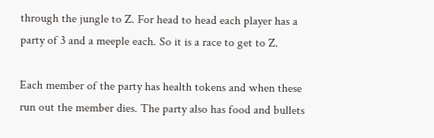through the jungle to Z. For head to head each player has a party of 3 and a meeple each. So it is a race to get to Z.

Each member of the party has health tokens and when these run out the member dies. The party also has food and bullets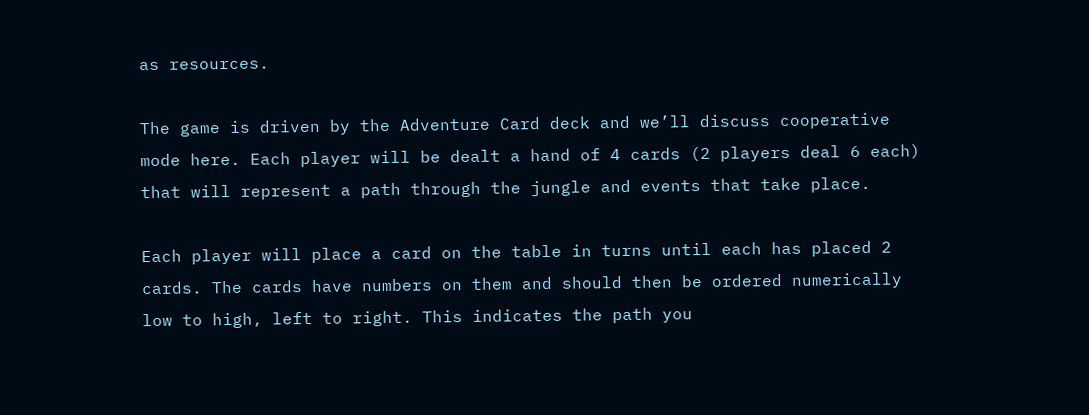as resources.

The game is driven by the Adventure Card deck and we’ll discuss cooperative mode here. Each player will be dealt a hand of 4 cards (2 players deal 6 each) that will represent a path through the jungle and events that take place.

Each player will place a card on the table in turns until each has placed 2 cards. The cards have numbers on them and should then be ordered numerically low to high, left to right. This indicates the path you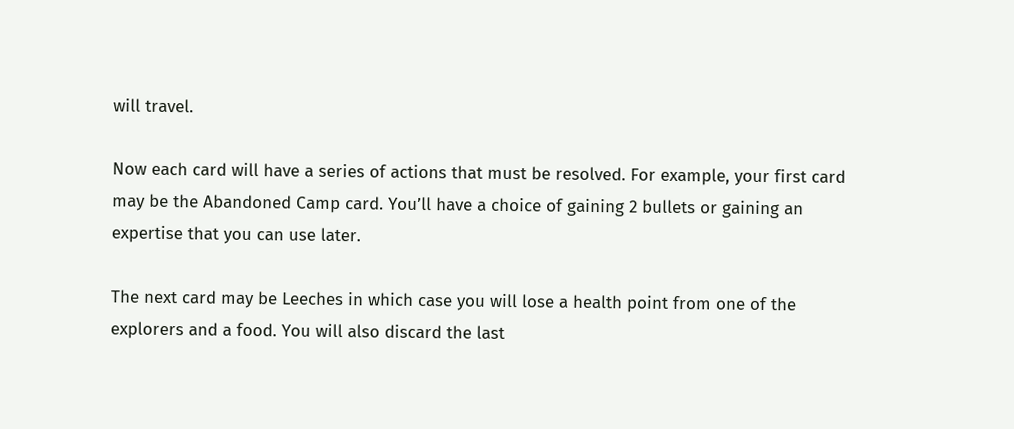will travel.

Now each card will have a series of actions that must be resolved. For example, your first card may be the Abandoned Camp card. You’ll have a choice of gaining 2 bullets or gaining an expertise that you can use later.

The next card may be Leeches in which case you will lose a health point from one of the explorers and a food. You will also discard the last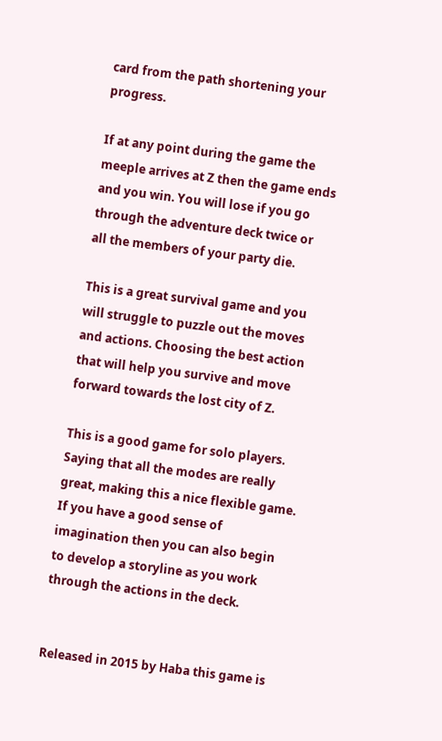card from the path shortening your progress.

If at any point during the game the meeple arrives at Z then the game ends and you win. You will lose if you go through the adventure deck twice or all the members of your party die.

This is a great survival game and you will struggle to puzzle out the moves and actions. Choosing the best action that will help you survive and move forward towards the lost city of Z.

This is a good game for solo players. Saying that all the modes are really great, making this a nice flexible game. If you have a good sense of imagination then you can also begin to develop a storyline as you work through the actions in the deck.


Released in 2015 by Haba this game is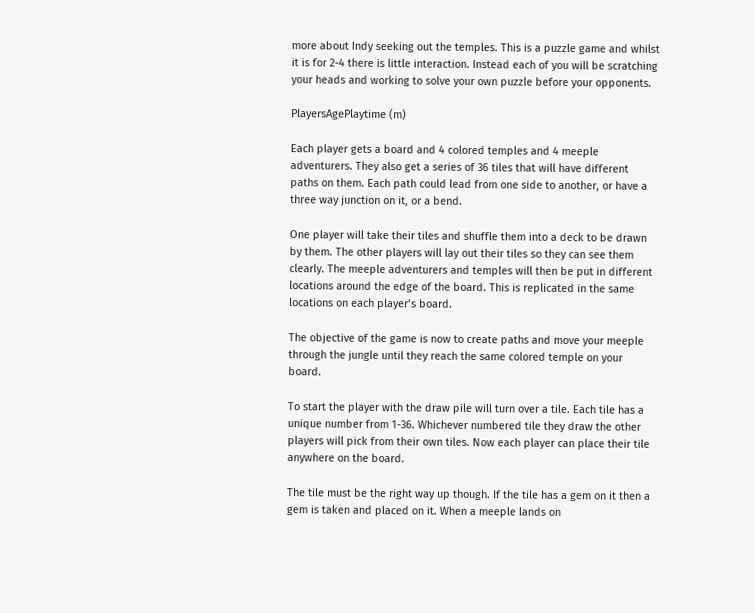more about Indy seeking out the temples. This is a puzzle game and whilst it is for 2-4 there is little interaction. Instead each of you will be scratching your heads and working to solve your own puzzle before your opponents.

PlayersAgePlaytime (m)

Each player gets a board and 4 colored temples and 4 meeple adventurers. They also get a series of 36 tiles that will have different paths on them. Each path could lead from one side to another, or have a three way junction on it, or a bend.

One player will take their tiles and shuffle them into a deck to be drawn by them. The other players will lay out their tiles so they can see them clearly. The meeple adventurers and temples will then be put in different locations around the edge of the board. This is replicated in the same locations on each player’s board.

The objective of the game is now to create paths and move your meeple through the jungle until they reach the same colored temple on your board.

To start the player with the draw pile will turn over a tile. Each tile has a unique number from 1-36. Whichever numbered tile they draw the other players will pick from their own tiles. Now each player can place their tile anywhere on the board.

The tile must be the right way up though. If the tile has a gem on it then a gem is taken and placed on it. When a meeple lands on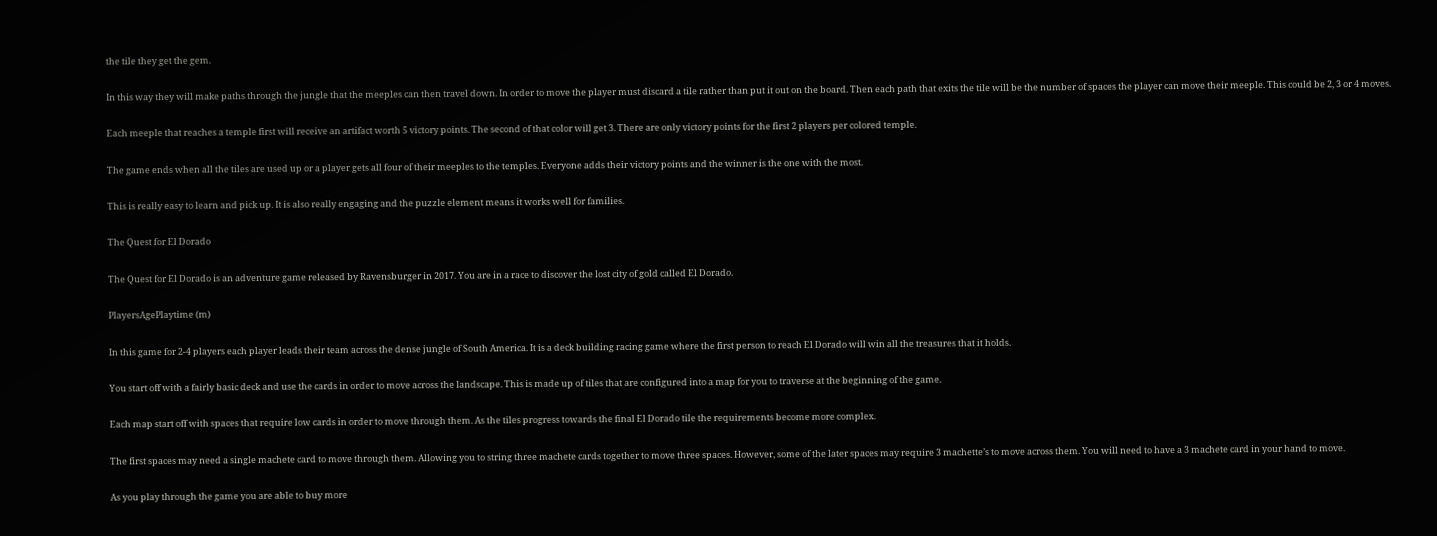the tile they get the gem.

In this way they will make paths through the jungle that the meeples can then travel down. In order to move the player must discard a tile rather than put it out on the board. Then each path that exits the tile will be the number of spaces the player can move their meeple. This could be 2, 3 or 4 moves.

Each meeple that reaches a temple first will receive an artifact worth 5 victory points. The second of that color will get 3. There are only victory points for the first 2 players per colored temple.

The game ends when all the tiles are used up or a player gets all four of their meeples to the temples. Everyone adds their victory points and the winner is the one with the most.

This is really easy to learn and pick up. It is also really engaging and the puzzle element means it works well for families.

The Quest for El Dorado

The Quest for El Dorado is an adventure game released by Ravensburger in 2017. You are in a race to discover the lost city of gold called El Dorado.

PlayersAgePlaytime (m)

In this game for 2-4 players each player leads their team across the dense jungle of South America. It is a deck building racing game where the first person to reach El Dorado will win all the treasures that it holds.

You start off with a fairly basic deck and use the cards in order to move across the landscape. This is made up of tiles that are configured into a map for you to traverse at the beginning of the game.

Each map start off with spaces that require low cards in order to move through them. As the tiles progress towards the final El Dorado tile the requirements become more complex.

The first spaces may need a single machete card to move through them. Allowing you to string three machete cards together to move three spaces. However, some of the later spaces may require 3 machette’s to move across them. You will need to have a 3 machete card in your hand to move.

As you play through the game you are able to buy more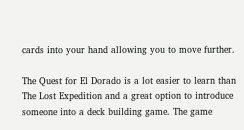cards into your hand allowing you to move further.

The Quest for El Dorado is a lot easier to learn than The Lost Expedition and a great option to introduce someone into a deck building game. The game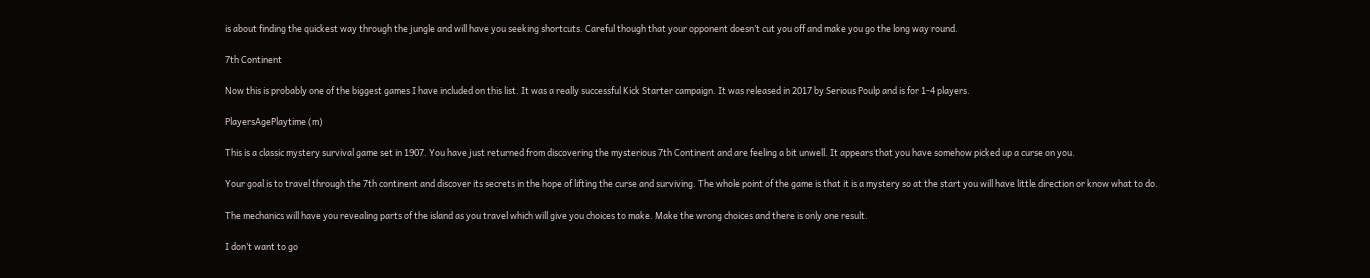is about finding the quickest way through the jungle and will have you seeking shortcuts. Careful though that your opponent doesn’t cut you off and make you go the long way round.

7th Continent

Now this is probably one of the biggest games I have included on this list. It was a really successful Kick Starter campaign. It was released in 2017 by Serious Poulp and is for 1-4 players.

PlayersAgePlaytime (m)

This is a classic mystery survival game set in 1907. You have just returned from discovering the mysterious 7th Continent and are feeling a bit unwell. It appears that you have somehow picked up a curse on you.

Your goal is to travel through the 7th continent and discover its secrets in the hope of lifting the curse and surviving. The whole point of the game is that it is a mystery so at the start you will have little direction or know what to do.

The mechanics will have you revealing parts of the island as you travel which will give you choices to make. Make the wrong choices and there is only one result.

I don’t want to go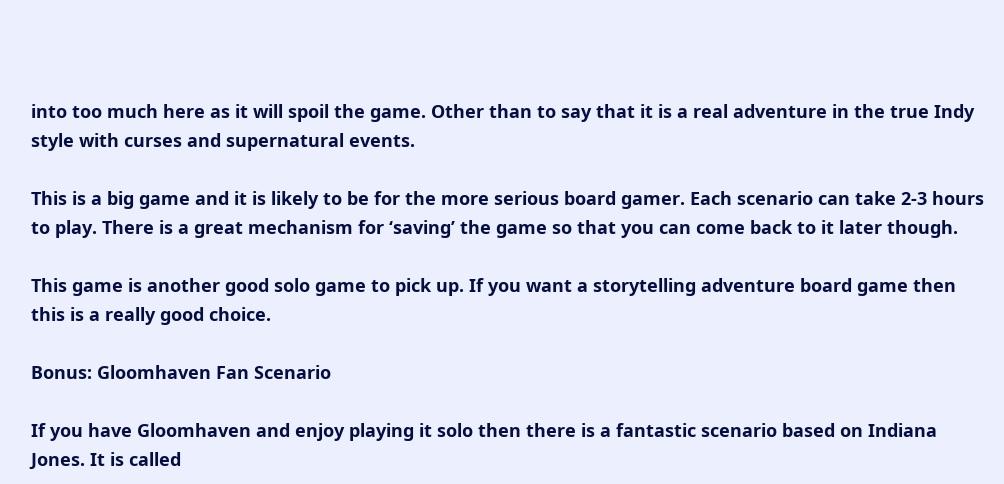into too much here as it will spoil the game. Other than to say that it is a real adventure in the true Indy style with curses and supernatural events.

This is a big game and it is likely to be for the more serious board gamer. Each scenario can take 2-3 hours to play. There is a great mechanism for ‘saving’ the game so that you can come back to it later though.

This game is another good solo game to pick up. If you want a storytelling adventure board game then this is a really good choice.

Bonus: Gloomhaven Fan Scenario

If you have Gloomhaven and enjoy playing it solo then there is a fantastic scenario based on Indiana Jones. It is called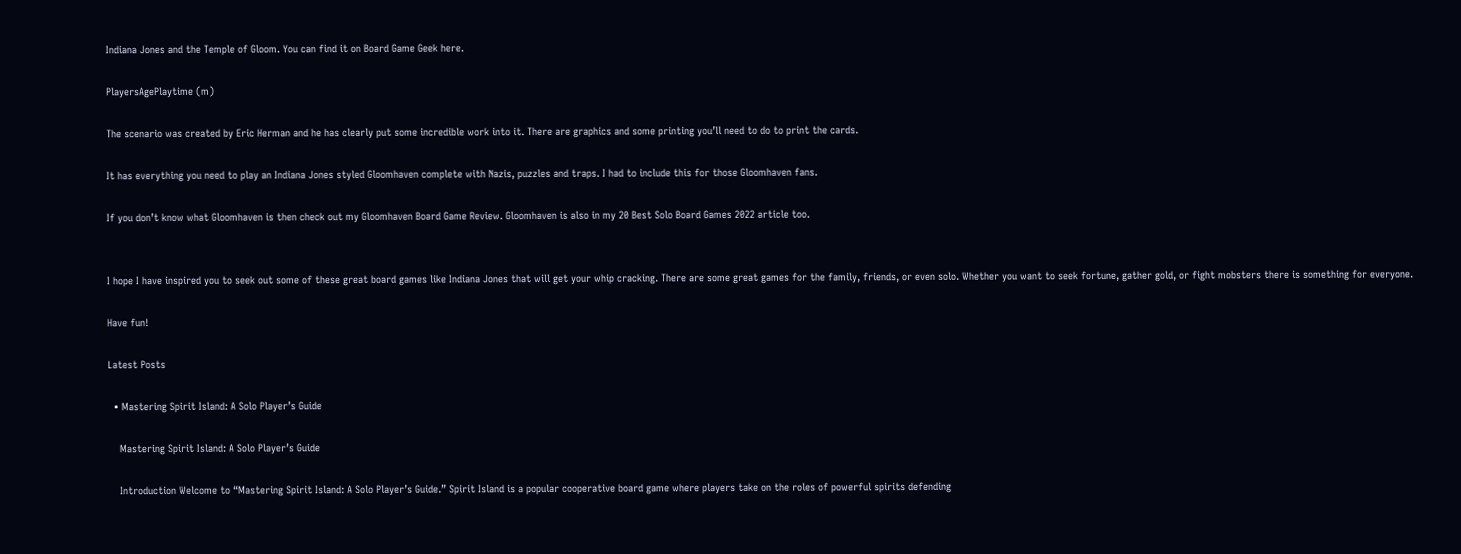Indiana Jones and the Temple of Gloom. You can find it on Board Game Geek here.

PlayersAgePlaytime (m)

The scenario was created by Eric Herman and he has clearly put some incredible work into it. There are graphics and some printing you’ll need to do to print the cards.

It has everything you need to play an Indiana Jones styled Gloomhaven complete with Nazis, puzzles and traps. I had to include this for those Gloomhaven fans.

If you don’t know what Gloomhaven is then check out my Gloomhaven Board Game Review. Gloomhaven is also in my 20 Best Solo Board Games 2022 article too.


I hope I have inspired you to seek out some of these great board games like Indiana Jones that will get your whip cracking. There are some great games for the family, friends, or even solo. Whether you want to seek fortune, gather gold, or fight mobsters there is something for everyone.

Have fun!

Latest Posts

  • Mastering Spirit Island: A Solo Player’s Guide

    Mastering Spirit Island: A Solo Player’s Guide

    Introduction Welcome to “Mastering Spirit Island: A Solo Player’s Guide.” Spirit Island is a popular cooperative board game where players take on the roles of powerful spirits defending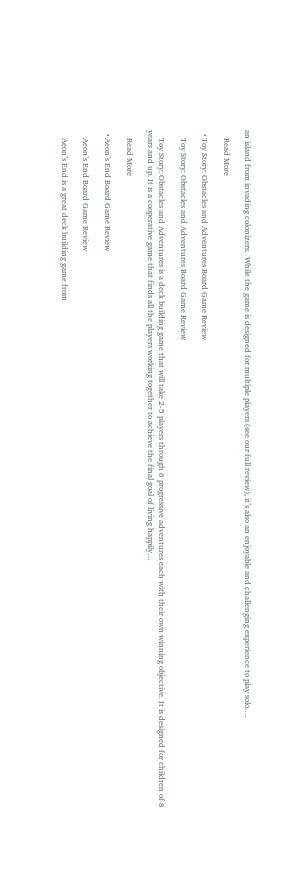an island from invading colonizers.  While the game is designed for multiple players (see our full review), it’s also an enjoyable and challenging experience to play solo.…

    Read More

  • Toy Story: Obstacles and Adventures Board Game Review

    Toy Story: Obstacles and Adventures Board Game Review

    Toy Story: Obstacles and Adventures is a deck building game that will take 2-5 players through 6 progressive adventures each with their own winning objective. It is designed for children of 8 years and up. It is a cooperative game that finds all the players working together to achieve the final goal of living happily…

    Read More

  • Aeon’s End Board Game Review

    Aeon’s End Board Game Review

    Aeon’s End is a great deck building game from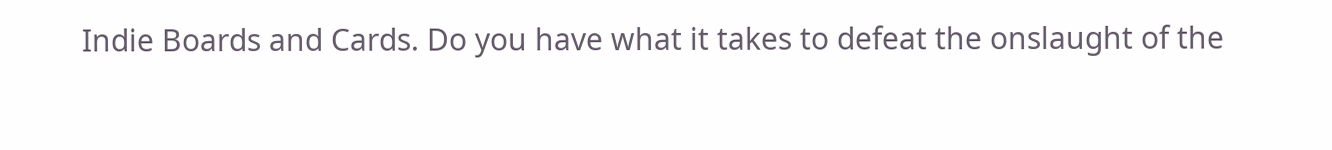Indie Boards and Cards. Do you have what it takes to defeat the onslaught of the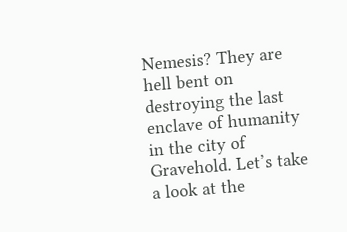Nemesis? They are hell bent on destroying the last enclave of humanity in the city of Gravehold. Let’s take a look at the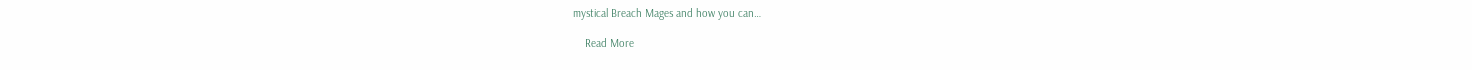mystical Breach Mages and how you can…

    Read More